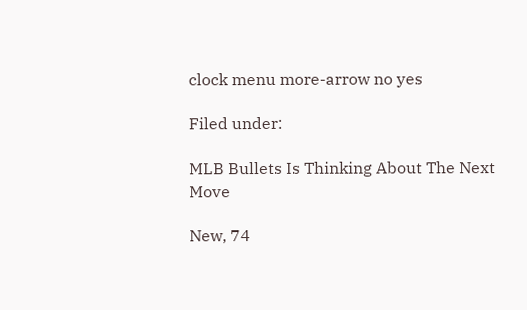clock menu more-arrow no yes

Filed under:

MLB Bullets Is Thinking About The Next Move

New, 74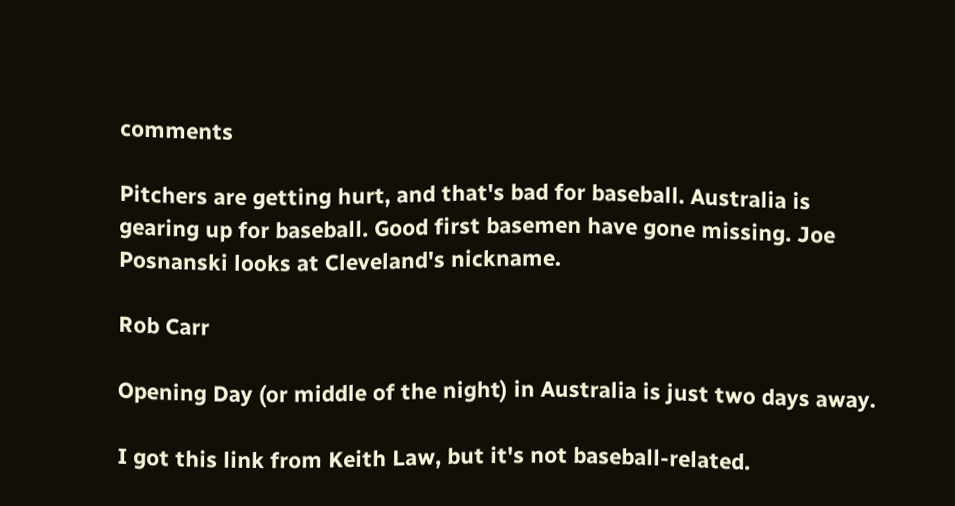comments

Pitchers are getting hurt, and that's bad for baseball. Australia is gearing up for baseball. Good first basemen have gone missing. Joe Posnanski looks at Cleveland's nickname.

Rob Carr

Opening Day (or middle of the night) in Australia is just two days away.

I got this link from Keith Law, but it's not baseball-related.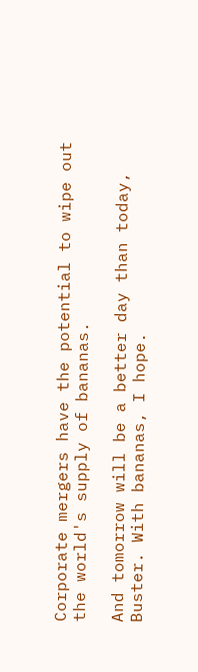Corporate mergers have the potential to wipe out the world's supply of bananas.

And tomorrow will be a better day than today, Buster. With bananas, I hope.